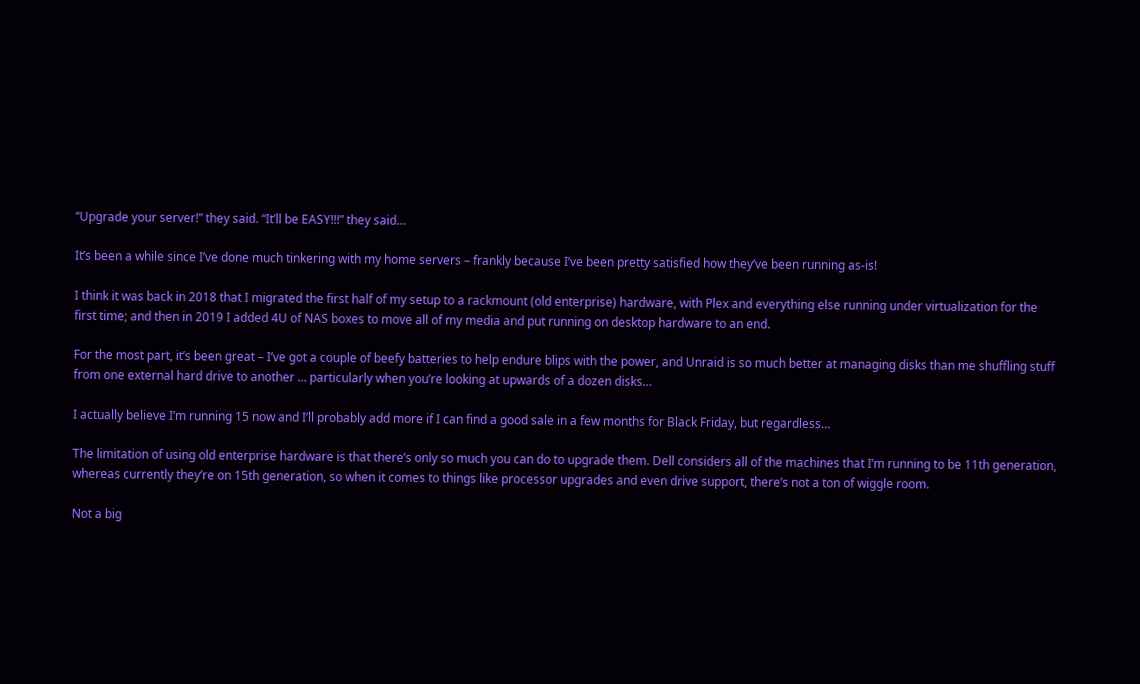“Upgrade your server!” they said. “It’ll be EASY!!!” they said…

It’s been a while since I’ve done much tinkering with my home servers – frankly because I’ve been pretty satisfied how they’ve been running as-is!

I think it was back in 2018 that I migrated the first half of my setup to a rackmount (old enterprise) hardware, with Plex and everything else running under virtualization for the first time; and then in 2019 I added 4U of NAS boxes to move all of my media and put running on desktop hardware to an end.

For the most part, it’s been great – I’ve got a couple of beefy batteries to help endure blips with the power, and Unraid is so much better at managing disks than me shuffling stuff from one external hard drive to another … particularly when you’re looking at upwards of a dozen disks…

I actually believe I’m running 15 now and I’ll probably add more if I can find a good sale in a few months for Black Friday, but regardless…

The limitation of using old enterprise hardware is that there’s only so much you can do to upgrade them. Dell considers all of the machines that I’m running to be 11th generation, whereas currently they’re on 15th generation, so when it comes to things like processor upgrades and even drive support, there’s not a ton of wiggle room.

Not a big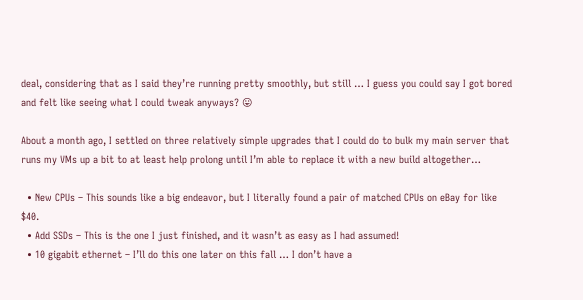deal, considering that as I said they’re running pretty smoothly, but still … I guess you could say I got bored and felt like seeing what I could tweak anyways? 😛

About a month ago, I settled on three relatively simple upgrades that I could do to bulk my main server that runs my VMs up a bit to at least help prolong until I’m able to replace it with a new build altogether…

  • New CPUs – This sounds like a big endeavor, but I literally found a pair of matched CPUs on eBay for like $40.
  • Add SSDs – This is the one I just finished, and it wasn’t as easy as I had assumed!
  • 10 gigabit ethernet – I’ll do this one later on this fall … I don’t have a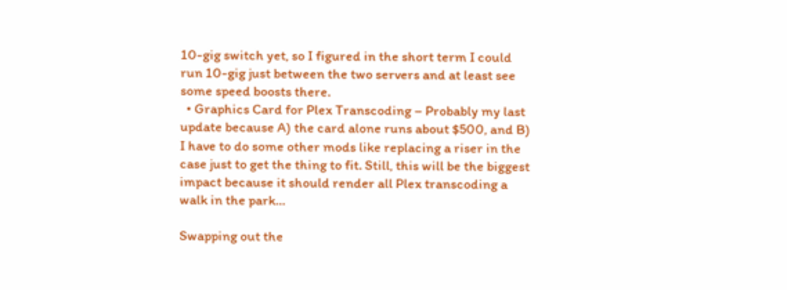10-gig switch yet, so I figured in the short term I could run 10-gig just between the two servers and at least see some speed boosts there.
  • Graphics Card for Plex Transcoding – Probably my last update because A) the card alone runs about $500, and B) I have to do some other mods like replacing a riser in the case just to get the thing to fit. Still, this will be the biggest impact because it should render all Plex transcoding a walk in the park…

Swapping out the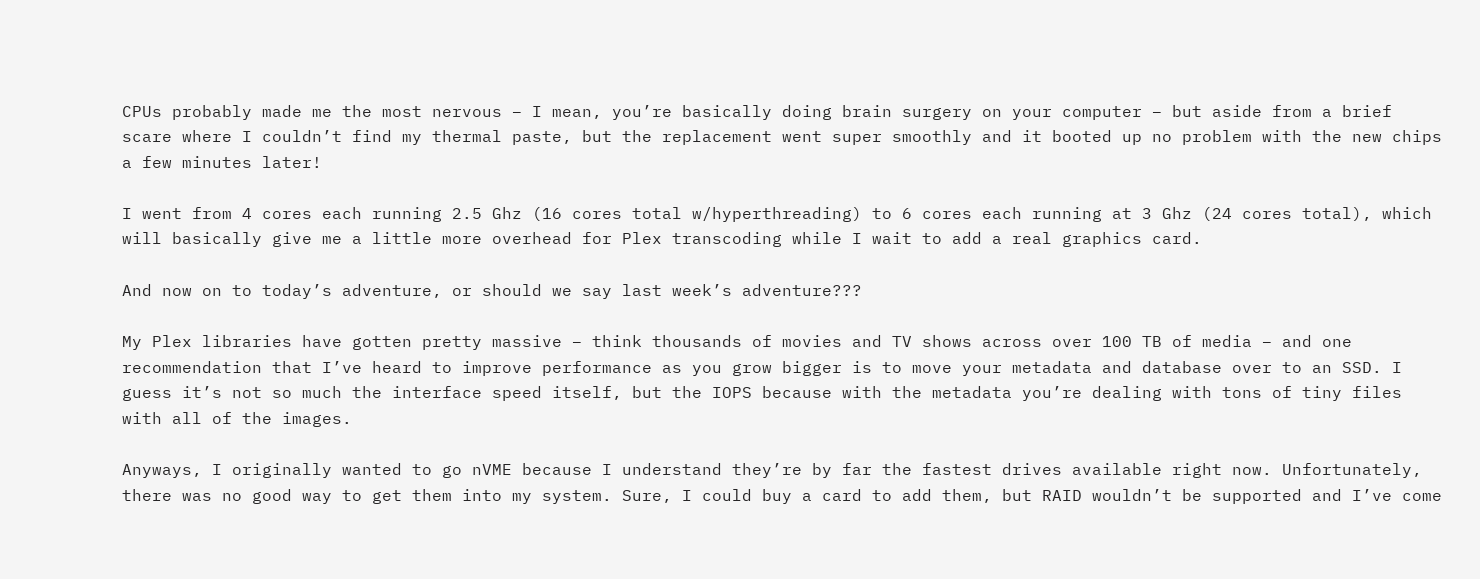CPUs probably made me the most nervous – I mean, you’re basically doing brain surgery on your computer – but aside from a brief scare where I couldn’t find my thermal paste, but the replacement went super smoothly and it booted up no problem with the new chips a few minutes later!

I went from 4 cores each running 2.5 Ghz (16 cores total w/hyperthreading) to 6 cores each running at 3 Ghz (24 cores total), which will basically give me a little more overhead for Plex transcoding while I wait to add a real graphics card.

And now on to today’s adventure, or should we say last week’s adventure???

My Plex libraries have gotten pretty massive – think thousands of movies and TV shows across over 100 TB of media – and one recommendation that I’ve heard to improve performance as you grow bigger is to move your metadata and database over to an SSD. I guess it’s not so much the interface speed itself, but the IOPS because with the metadata you’re dealing with tons of tiny files with all of the images.

Anyways, I originally wanted to go nVME because I understand they’re by far the fastest drives available right now. Unfortunately, there was no good way to get them into my system. Sure, I could buy a card to add them, but RAID wouldn’t be supported and I’ve come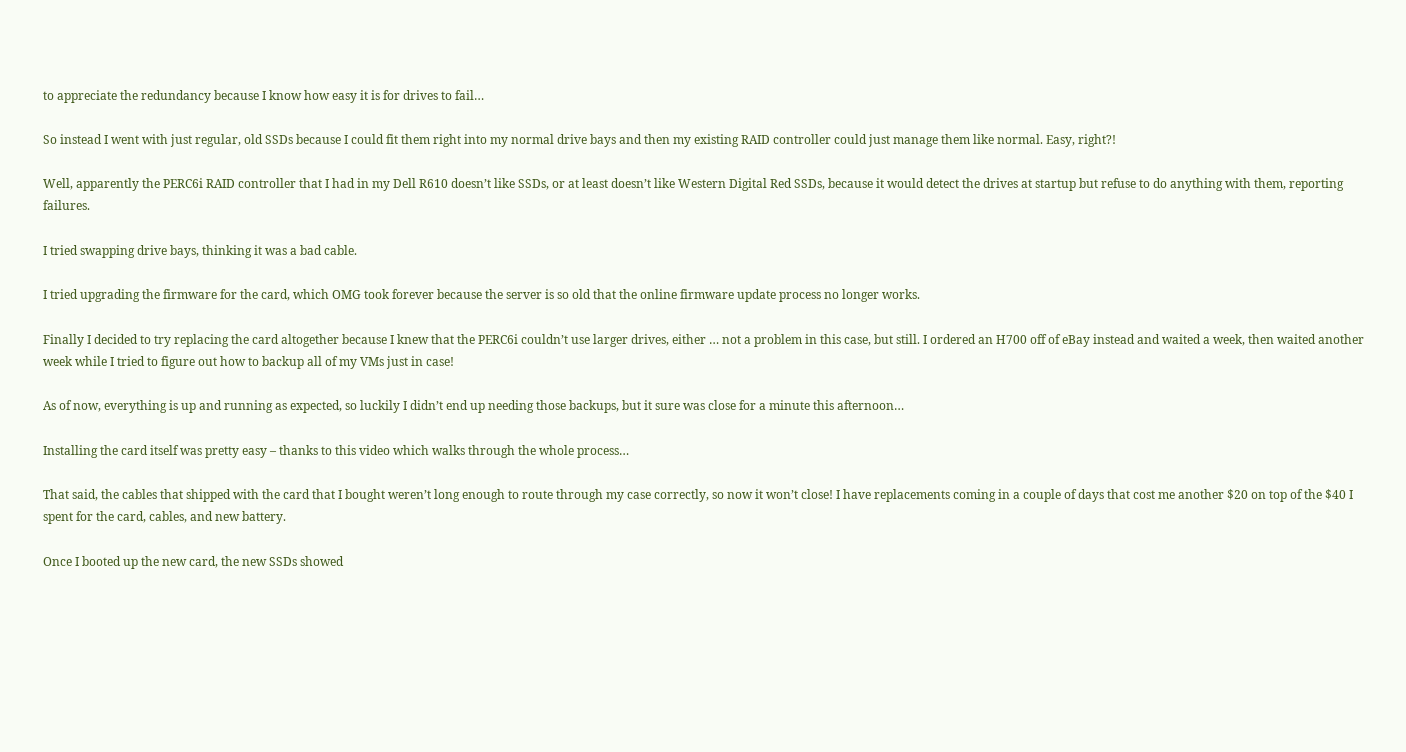to appreciate the redundancy because I know how easy it is for drives to fail…

So instead I went with just regular, old SSDs because I could fit them right into my normal drive bays and then my existing RAID controller could just manage them like normal. Easy, right?!

Well, apparently the PERC6i RAID controller that I had in my Dell R610 doesn’t like SSDs, or at least doesn’t like Western Digital Red SSDs, because it would detect the drives at startup but refuse to do anything with them, reporting failures.

I tried swapping drive bays, thinking it was a bad cable.

I tried upgrading the firmware for the card, which OMG took forever because the server is so old that the online firmware update process no longer works.

Finally I decided to try replacing the card altogether because I knew that the PERC6i couldn’t use larger drives, either … not a problem in this case, but still. I ordered an H700 off of eBay instead and waited a week, then waited another week while I tried to figure out how to backup all of my VMs just in case!

As of now, everything is up and running as expected, so luckily I didn’t end up needing those backups, but it sure was close for a minute this afternoon…

Installing the card itself was pretty easy – thanks to this video which walks through the whole process…

That said, the cables that shipped with the card that I bought weren’t long enough to route through my case correctly, so now it won’t close! I have replacements coming in a couple of days that cost me another $20 on top of the $40 I spent for the card, cables, and new battery.

Once I booted up the new card, the new SSDs showed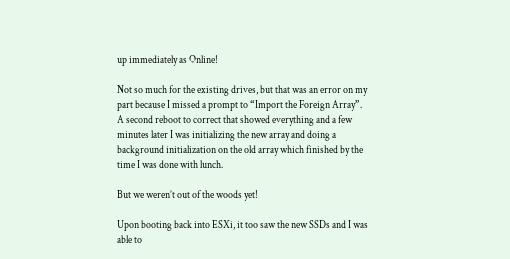up immediately as Online!

Not so much for the existing drives, but that was an error on my part because I missed a prompt to “Import the Foreign Array”. A second reboot to correct that showed everything and a few minutes later I was initializing the new array and doing a background initialization on the old array which finished by the time I was done with lunch.

But we weren’t out of the woods yet!

Upon booting back into ESXi, it too saw the new SSDs and I was able to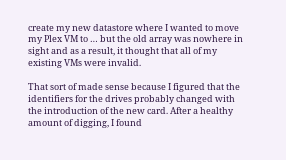create my new datastore where I wanted to move my Plex VM to … but the old array was nowhere in sight and as a result, it thought that all of my existing VMs were invalid.

That sort of made sense because I figured that the identifiers for the drives probably changed with the introduction of the new card. After a healthy amount of digging, I found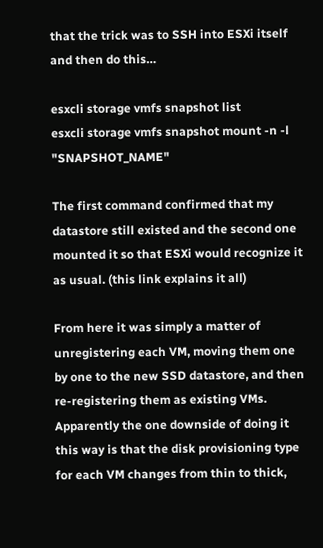that the trick was to SSH into ESXi itself and then do this…

esxcli storage vmfs snapshot list
esxcli storage vmfs snapshot mount -n -l "SNAPSHOT_NAME"

The first command confirmed that my datastore still existed and the second one mounted it so that ESXi would recognize it as usual. (this link explains it all)

From here it was simply a matter of unregistering each VM, moving them one by one to the new SSD datastore, and then re-registering them as existing VMs. Apparently the one downside of doing it this way is that the disk provisioning type for each VM changes from thin to thick,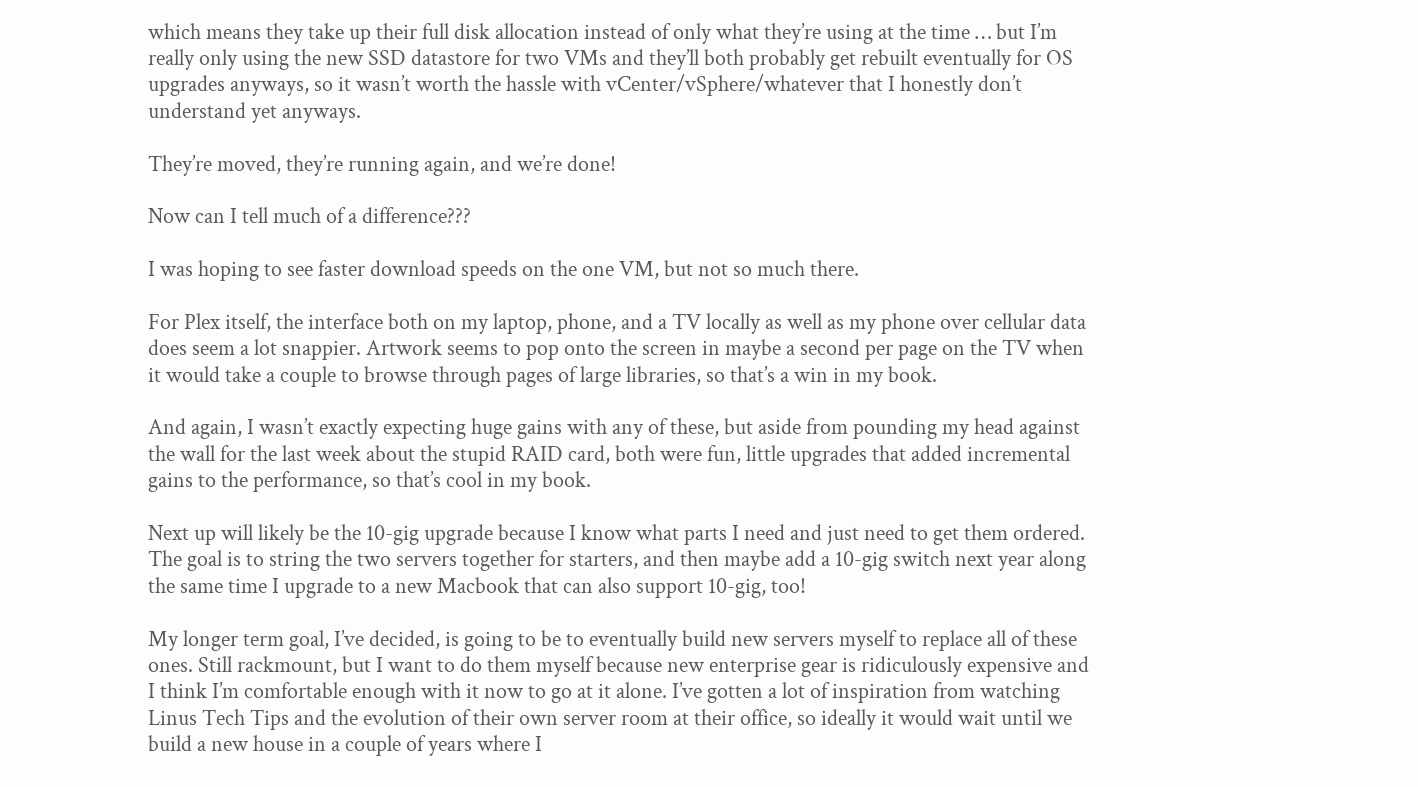which means they take up their full disk allocation instead of only what they’re using at the time … but I’m really only using the new SSD datastore for two VMs and they’ll both probably get rebuilt eventually for OS upgrades anyways, so it wasn’t worth the hassle with vCenter/vSphere/whatever that I honestly don’t understand yet anyways.

They’re moved, they’re running again, and we’re done!

Now can I tell much of a difference???

I was hoping to see faster download speeds on the one VM, but not so much there.

For Plex itself, the interface both on my laptop, phone, and a TV locally as well as my phone over cellular data does seem a lot snappier. Artwork seems to pop onto the screen in maybe a second per page on the TV when it would take a couple to browse through pages of large libraries, so that’s a win in my book.

And again, I wasn’t exactly expecting huge gains with any of these, but aside from pounding my head against the wall for the last week about the stupid RAID card, both were fun, little upgrades that added incremental gains to the performance, so that’s cool in my book.

Next up will likely be the 10-gig upgrade because I know what parts I need and just need to get them ordered. The goal is to string the two servers together for starters, and then maybe add a 10-gig switch next year along the same time I upgrade to a new Macbook that can also support 10-gig, too!

My longer term goal, I’ve decided, is going to be to eventually build new servers myself to replace all of these ones. Still rackmount, but I want to do them myself because new enterprise gear is ridiculously expensive and I think I’m comfortable enough with it now to go at it alone. I’ve gotten a lot of inspiration from watching Linus Tech Tips and the evolution of their own server room at their office, so ideally it would wait until we build a new house in a couple of years where I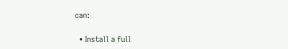can:

  • Install a full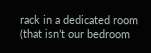rack in a dedicated room (that isn’t our bedroom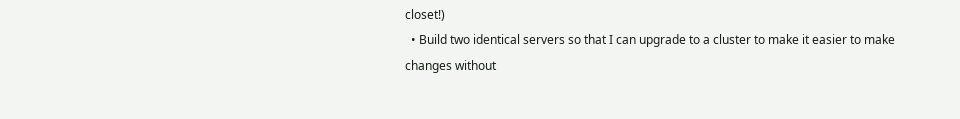closet!)
  • Build two identical servers so that I can upgrade to a cluster to make it easier to make changes without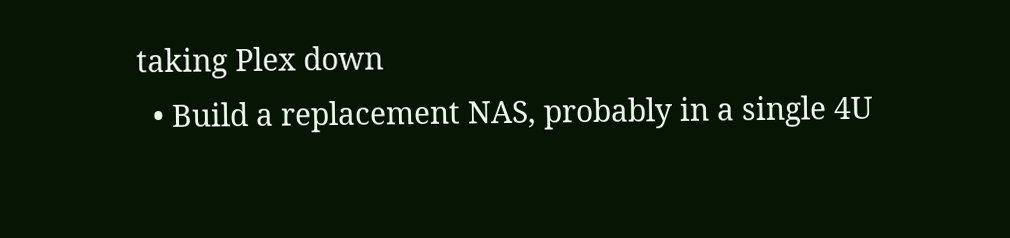taking Plex down
  • Build a replacement NAS, probably in a single 4U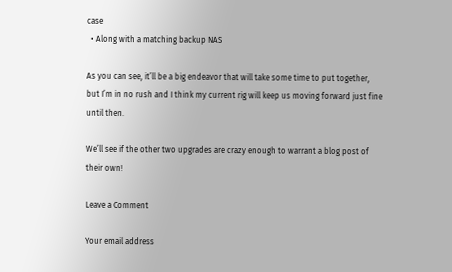case
  • Along with a matching backup NAS

As you can see, it’ll be a big endeavor that will take some time to put together, but I’m in no rush and I think my current rig will keep us moving forward just fine until then.

We’ll see if the other two upgrades are crazy enough to warrant a blog post of their own!

Leave a Comment

Your email address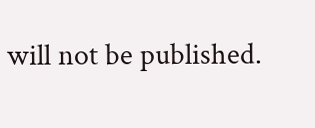will not be published.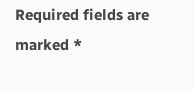Required fields are marked *